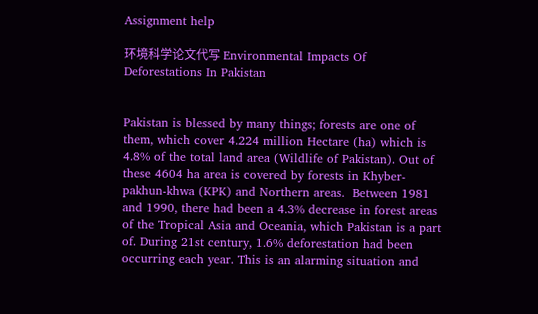Assignment help

环境科学论文代写 Environmental Impacts Of Deforestations In Pakistan


Pakistan is blessed by many things; forests are one of them, which cover 4.224 million Hectare (ha) which is 4.8% of the total land area (Wildlife of Pakistan). Out of these 4604 ha area is covered by forests in Khyber-pakhun-khwa (KPK) and Northern areas.  Between 1981 and 1990, there had been a 4.3% decrease in forest areas of the Tropical Asia and Oceania, which Pakistan is a part of. During 21st century, 1.6% deforestation had been occurring each year. This is an alarming situation and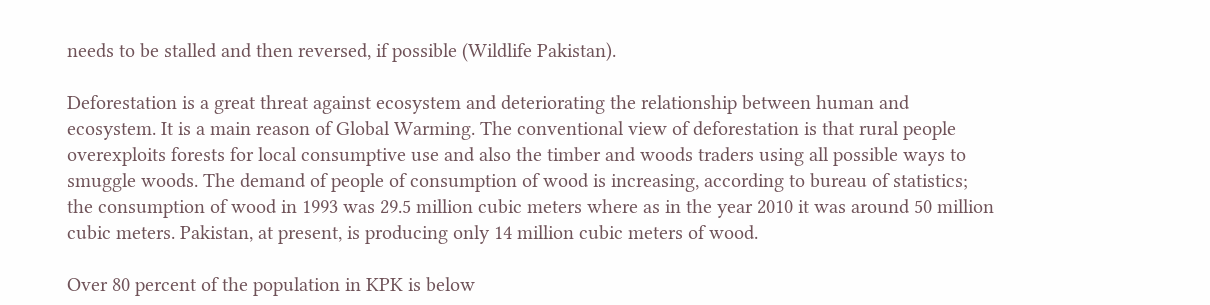needs to be stalled and then reversed, if possible (Wildlife Pakistan).

Deforestation is a great threat against ecosystem and deteriorating the relationship between human and ecosystem. It is a main reason of Global Warming. The conventional view of deforestation is that rural people overexploits forests for local consumptive use and also the timber and woods traders using all possible ways to smuggle woods. The demand of people of consumption of wood is increasing, according to bureau of statistics; the consumption of wood in 1993 was 29.5 million cubic meters where as in the year 2010 it was around 50 million cubic meters. Pakistan, at present, is producing only 14 million cubic meters of wood.

Over 80 percent of the population in KPK is below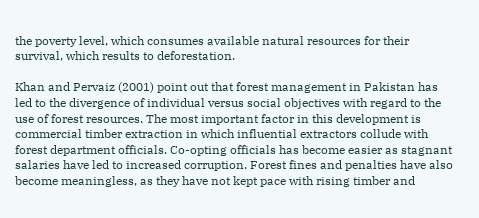the poverty level, which consumes available natural resources for their survival, which results to deforestation.

Khan and Pervaiz (2001) point out that forest management in Pakistan has led to the divergence of individual versus social objectives with regard to the use of forest resources. The most important factor in this development is commercial timber extraction in which influential extractors collude with forest department officials. Co-opting officials has become easier as stagnant salaries have led to increased corruption. Forest fines and penalties have also become meaningless, as they have not kept pace with rising timber and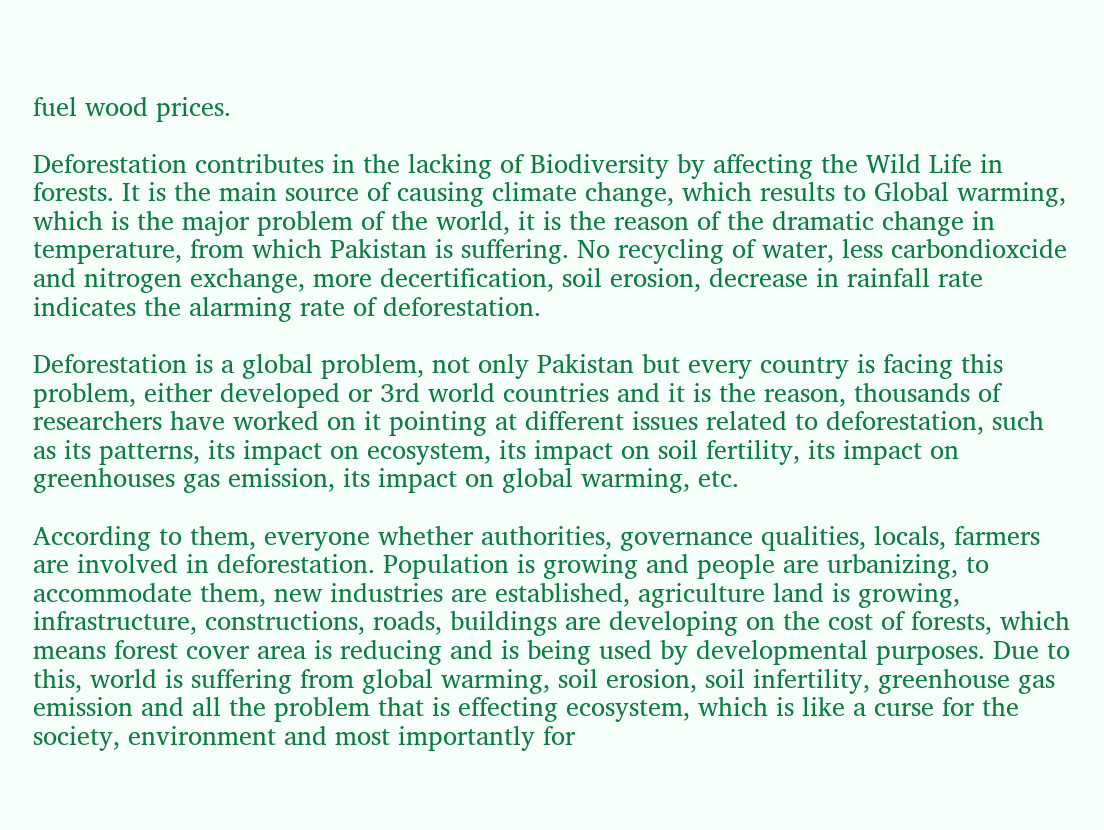fuel wood prices.

Deforestation contributes in the lacking of Biodiversity by affecting the Wild Life in forests. It is the main source of causing climate change, which results to Global warming, which is the major problem of the world, it is the reason of the dramatic change in temperature, from which Pakistan is suffering. No recycling of water, less carbondioxcide and nitrogen exchange, more decertification, soil erosion, decrease in rainfall rate indicates the alarming rate of deforestation.

Deforestation is a global problem, not only Pakistan but every country is facing this problem, either developed or 3rd world countries and it is the reason, thousands of researchers have worked on it pointing at different issues related to deforestation, such as its patterns, its impact on ecosystem, its impact on soil fertility, its impact on greenhouses gas emission, its impact on global warming, etc.

According to them, everyone whether authorities, governance qualities, locals, farmers are involved in deforestation. Population is growing and people are urbanizing, to accommodate them, new industries are established, agriculture land is growing, infrastructure, constructions, roads, buildings are developing on the cost of forests, which means forest cover area is reducing and is being used by developmental purposes. Due to this, world is suffering from global warming, soil erosion, soil infertility, greenhouse gas emission and all the problem that is effecting ecosystem, which is like a curse for the society, environment and most importantly for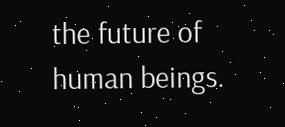the future of human beings.